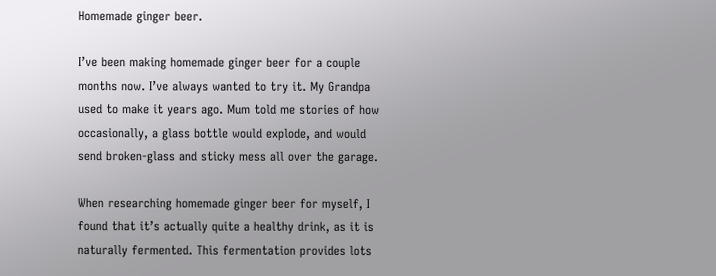Homemade ginger beer.

I’ve been making homemade ginger beer for a couple months now. I’ve always wanted to try it. My Grandpa used to make it years ago. Mum told me stories of how occasionally, a glass bottle would explode, and would send broken-glass and sticky mess all over the garage.

When researching homemade ginger beer for myself, I found that it’s actually quite a healthy drink, as it is naturally fermented. This fermentation provides lots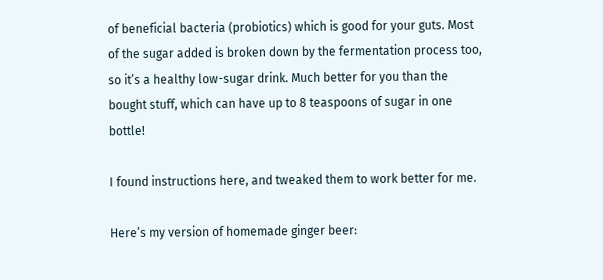of beneficial bacteria (probiotics) which is good for your guts. Most of the sugar added is broken down by the fermentation process too, so it’s a healthy low-sugar drink. Much better for you than the bought stuff, which can have up to 8 teaspoons of sugar in one bottle!

I found instructions here, and tweaked them to work better for me.

Here’s my version of homemade ginger beer: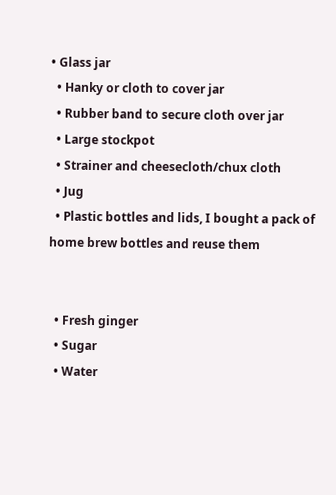• Glass jar
  • Hanky or cloth to cover jar
  • Rubber band to secure cloth over jar
  • Large stockpot
  • Strainer and cheesecloth/chux cloth
  • Jug
  • Plastic bottles and lids, I bought a pack of home brew bottles and reuse them


  • Fresh ginger
  • Sugar
  • Water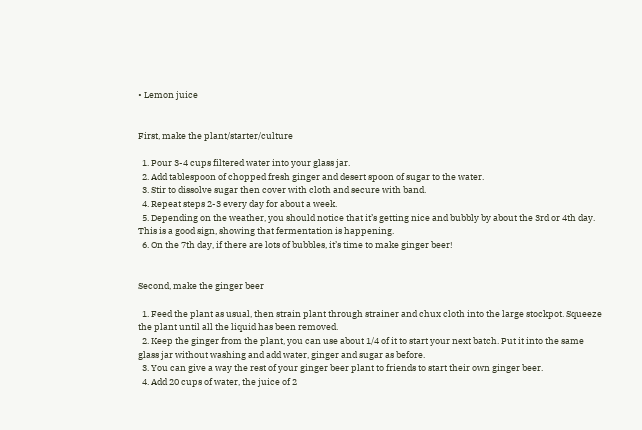• Lemon juice


First, make the plant/starter/culture

  1. Pour 3-4 cups filtered water into your glass jar.
  2. Add tablespoon of chopped fresh ginger and desert spoon of sugar to the water.
  3. Stir to dissolve sugar then cover with cloth and secure with band.
  4. Repeat steps 2-3 every day for about a week.
  5. Depending on the weather, you should notice that it’s getting nice and bubbly by about the 3rd or 4th day. This is a good sign, showing that fermentation is happening.
  6. On the 7th day, if there are lots of bubbles, it’s time to make ginger beer!


Second, make the ginger beer

  1. Feed the plant as usual, then strain plant through strainer and chux cloth into the large stockpot. Squeeze the plant until all the liquid has been removed.
  2. Keep the ginger from the plant, you can use about 1/4 of it to start your next batch. Put it into the same glass jar without washing and add water, ginger and sugar as before.
  3. You can give a way the rest of your ginger beer plant to friends to start their own ginger beer.
  4. Add 20 cups of water, the juice of 2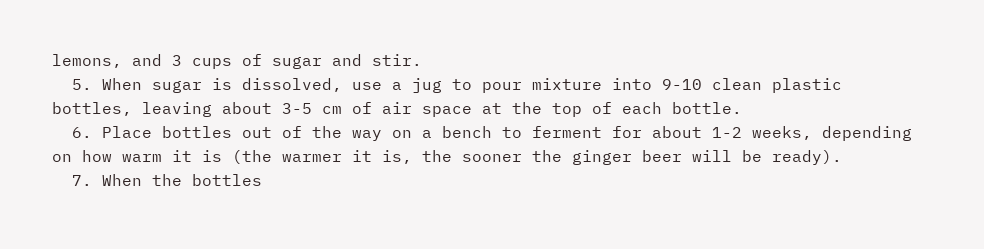lemons, and 3 cups of sugar and stir.
  5. When sugar is dissolved, use a jug to pour mixture into 9-10 clean plastic bottles, leaving about 3-5 cm of air space at the top of each bottle.
  6. Place bottles out of the way on a bench to ferment for about 1-2 weeks, depending on how warm it is (the warmer it is, the sooner the ginger beer will be ready).
  7. When the bottles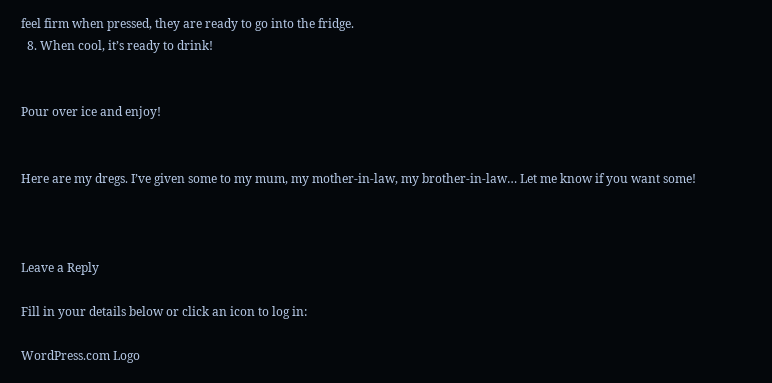feel firm when pressed, they are ready to go into the fridge.
  8. When cool, it’s ready to drink!


Pour over ice and enjoy!


Here are my dregs. I’ve given some to my mum, my mother-in-law, my brother-in-law… Let me know if you want some!



Leave a Reply

Fill in your details below or click an icon to log in:

WordPress.com Logo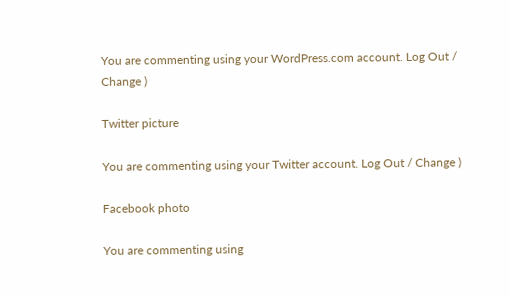You are commenting using your WordPress.com account. Log Out / Change )

Twitter picture

You are commenting using your Twitter account. Log Out / Change )

Facebook photo

You are commenting using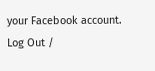your Facebook account. Log Out /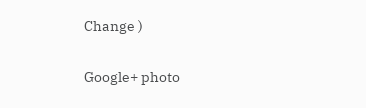Change )

Google+ photo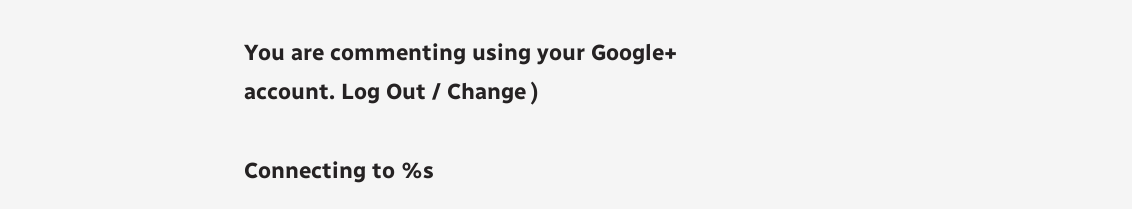You are commenting using your Google+ account. Log Out / Change )

Connecting to %s